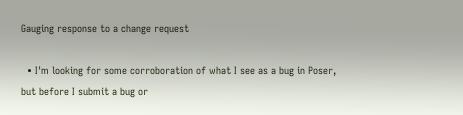Gauging response to a change request

  • I'm looking for some corroboration of what I see as a bug in Poser, but before I submit a bug or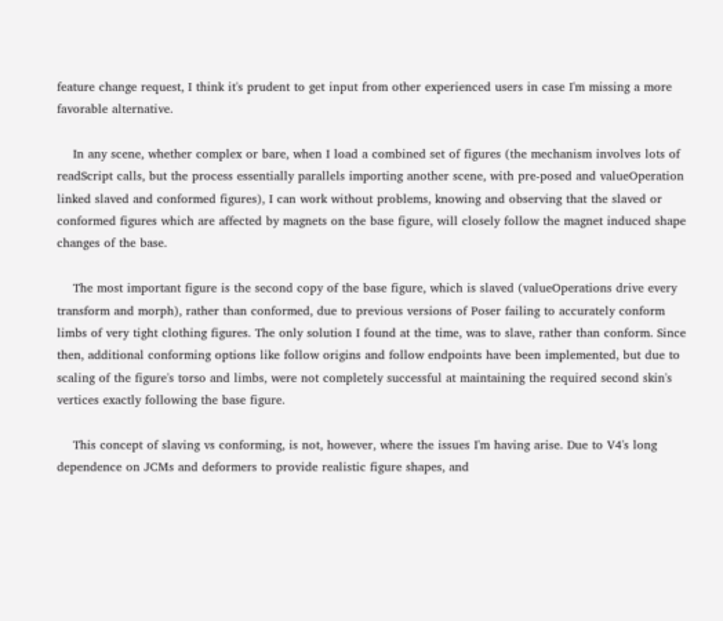feature change request, I think it's prudent to get input from other experienced users in case I'm missing a more favorable alternative.

    In any scene, whether complex or bare, when I load a combined set of figures (the mechanism involves lots of readScript calls, but the process essentially parallels importing another scene, with pre-posed and valueOperation linked slaved and conformed figures), I can work without problems, knowing and observing that the slaved or conformed figures which are affected by magnets on the base figure, will closely follow the magnet induced shape changes of the base.

    The most important figure is the second copy of the base figure, which is slaved (valueOperations drive every transform and morph), rather than conformed, due to previous versions of Poser failing to accurately conform limbs of very tight clothing figures. The only solution I found at the time, was to slave, rather than conform. Since then, additional conforming options like follow origins and follow endpoints have been implemented, but due to scaling of the figure's torso and limbs, were not completely successful at maintaining the required second skin's vertices exactly following the base figure.

    This concept of slaving vs conforming, is not, however, where the issues I'm having arise. Due to V4's long dependence on JCMs and deformers to provide realistic figure shapes, and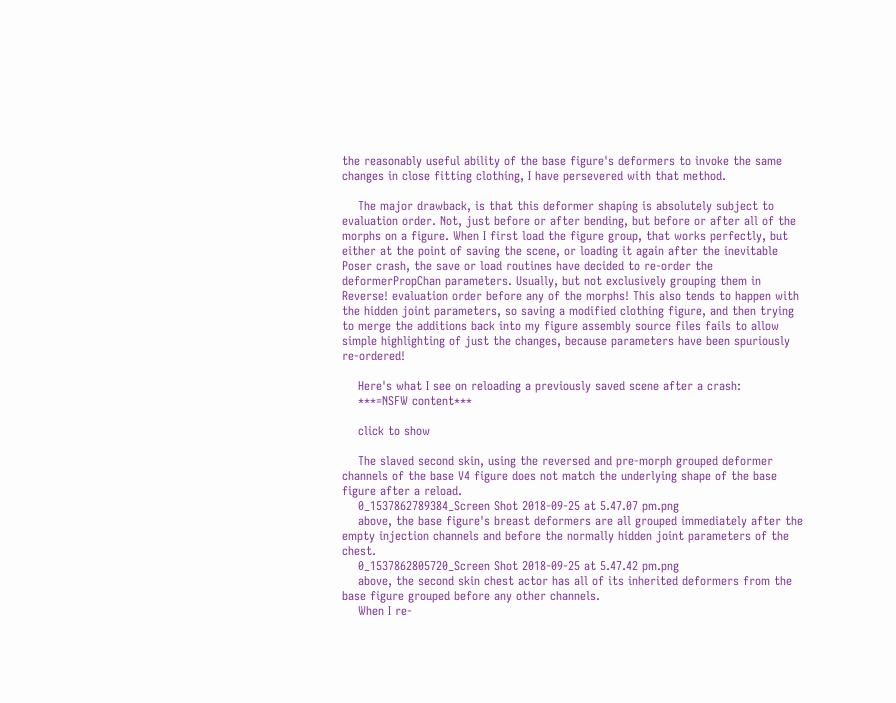the reasonably useful ability of the base figure's deformers to invoke the same changes in close fitting clothing, I have persevered with that method.

    The major drawback, is that this deformer shaping is absolutely subject to evaluation order. Not, just before or after bending, but before or after all of the morphs on a figure. When I first load the figure group, that works perfectly, but either at the point of saving the scene, or loading it again after the inevitable Poser crash, the save or load routines have decided to re-order the deformerPropChan parameters. Usually, but not exclusively grouping them in Reverse! evaluation order before any of the morphs! This also tends to happen with the hidden joint parameters, so saving a modified clothing figure, and then trying to merge the additions back into my figure assembly source files fails to allow simple highlighting of just the changes, because parameters have been spuriously re-ordered!

    Here's what I see on reloading a previously saved scene after a crash:
    ***=NSFW content***

    click to show

    The slaved second skin, using the reversed and pre-morph grouped deformer channels of the base V4 figure does not match the underlying shape of the base figure after a reload.
    0_1537862789384_Screen Shot 2018-09-25 at 5.47.07 pm.png
    above, the base figure's breast deformers are all grouped immediately after the empty injection channels and before the normally hidden joint parameters of the chest.
    0_1537862805720_Screen Shot 2018-09-25 at 5.47.42 pm.png
    above, the second skin chest actor has all of its inherited deformers from the base figure grouped before any other channels.
    When I re-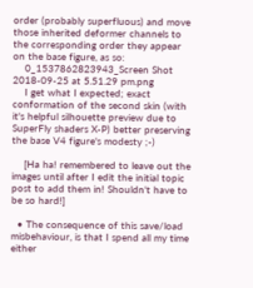order (probably superfluous) and move those inherited deformer channels to the corresponding order they appear on the base figure, as so:
    0_1537862823943_Screen Shot 2018-09-25 at 5.51.29 pm.png
    I get what I expected; exact conformation of the second skin (with it's helpful silhouette preview due to SuperFly shaders X-P) better preserving the base V4 figure's modesty ;-)

    [Ha ha! remembered to leave out the images until after I edit the initial topic post to add them in! Shouldn't have to be so hard!]

  • The consequence of this save/load misbehaviour, is that I spend all my time either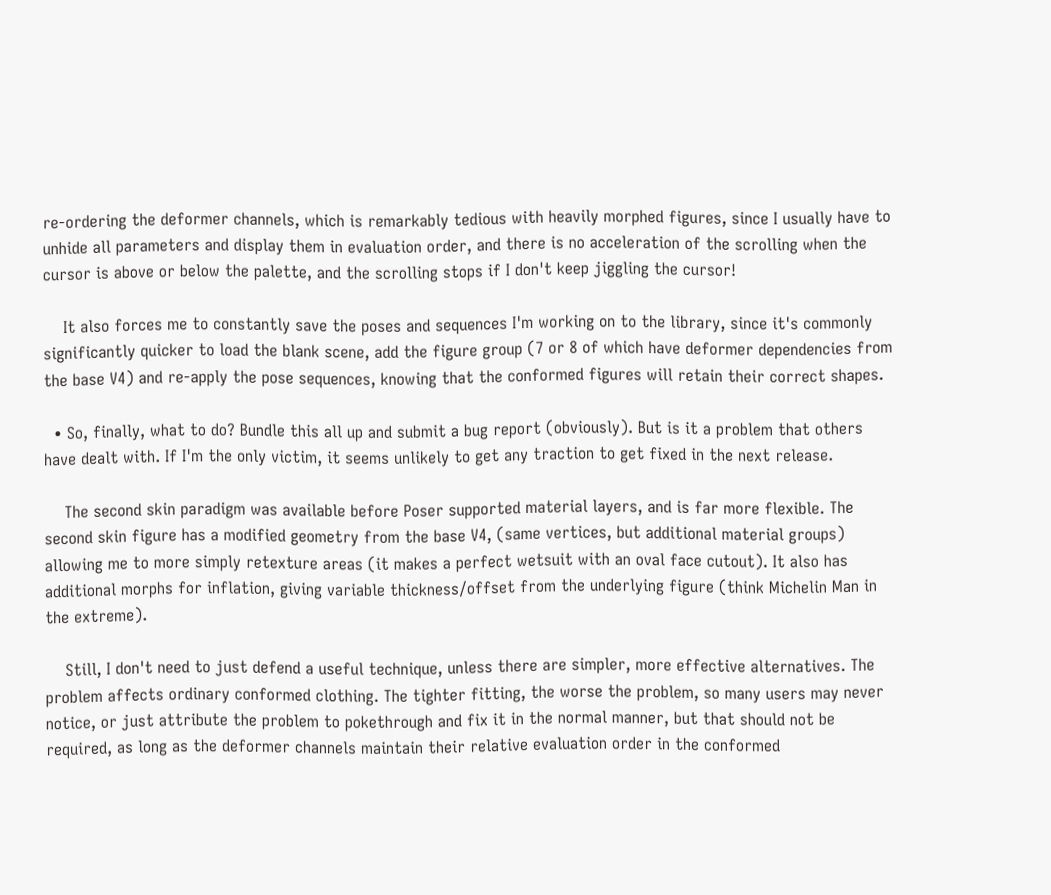re-ordering the deformer channels, which is remarkably tedious with heavily morphed figures, since I usually have to unhide all parameters and display them in evaluation order, and there is no acceleration of the scrolling when the cursor is above or below the palette, and the scrolling stops if I don't keep jiggling the cursor!

    It also forces me to constantly save the poses and sequences I'm working on to the library, since it's commonly significantly quicker to load the blank scene, add the figure group (7 or 8 of which have deformer dependencies from the base V4) and re-apply the pose sequences, knowing that the conformed figures will retain their correct shapes.

  • So, finally, what to do? Bundle this all up and submit a bug report (obviously). But is it a problem that others have dealt with. If I'm the only victim, it seems unlikely to get any traction to get fixed in the next release.

    The second skin paradigm was available before Poser supported material layers, and is far more flexible. The second skin figure has a modified geometry from the base V4, (same vertices, but additional material groups) allowing me to more simply retexture areas (it makes a perfect wetsuit with an oval face cutout). It also has additional morphs for inflation, giving variable thickness/offset from the underlying figure (think Michelin Man in the extreme).

    Still, I don't need to just defend a useful technique, unless there are simpler, more effective alternatives. The problem affects ordinary conformed clothing. The tighter fitting, the worse the problem, so many users may never notice, or just attribute the problem to pokethrough and fix it in the normal manner, but that should not be required, as long as the deformer channels maintain their relative evaluation order in the conformed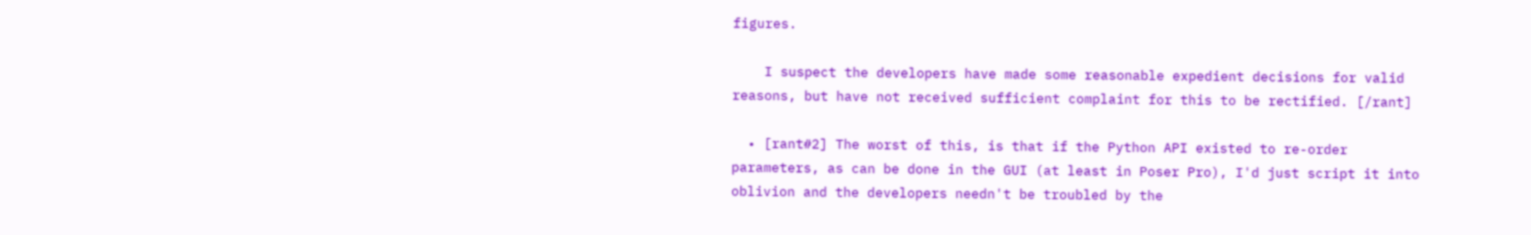figures.

    I suspect the developers have made some reasonable expedient decisions for valid reasons, but have not received sufficient complaint for this to be rectified. [/rant]

  • [rant#2] The worst of this, is that if the Python API existed to re-order parameters, as can be done in the GUI (at least in Poser Pro), I'd just script it into oblivion and the developers needn't be troubled by the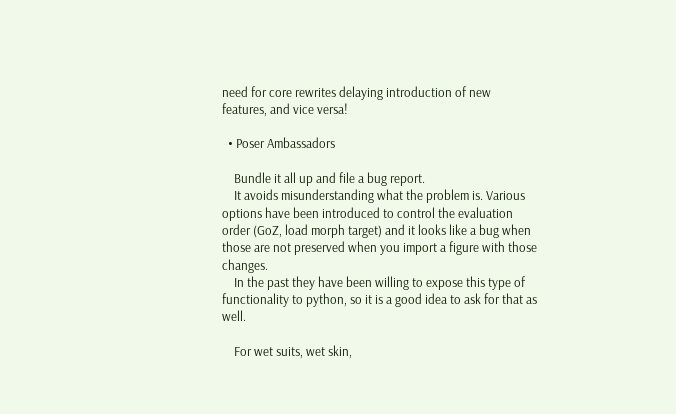need for core rewrites delaying introduction of new features, and vice versa!

  • Poser Ambassadors

    Bundle it all up and file a bug report.
    It avoids misunderstanding what the problem is. Various options have been introduced to control the evaluation order (GoZ, load morph target) and it looks like a bug when those are not preserved when you import a figure with those changes.
    In the past they have been willing to expose this type of functionality to python, so it is a good idea to ask for that as well.

    For wet suits, wet skin,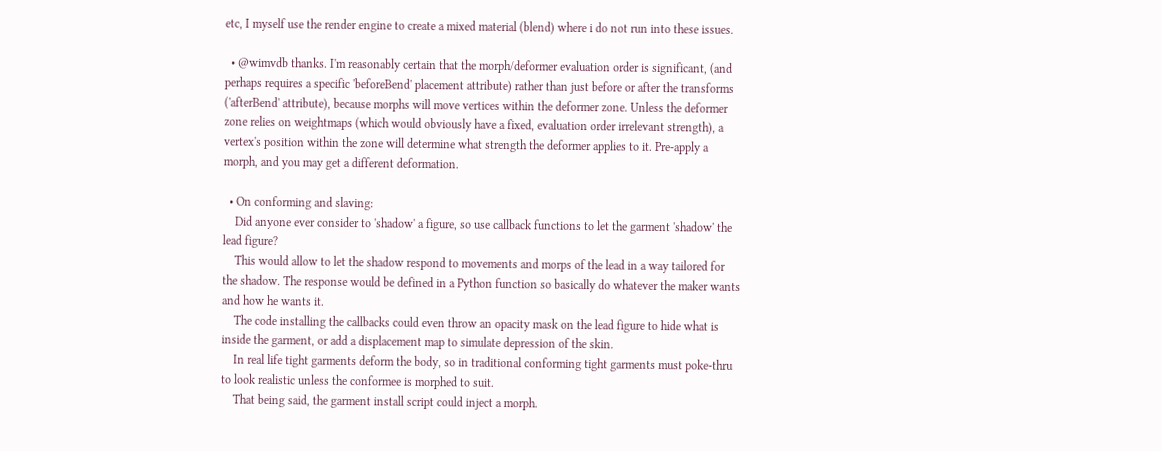etc, I myself use the render engine to create a mixed material (blend) where i do not run into these issues.

  • @wimvdb thanks. I'm reasonably certain that the morph/deformer evaluation order is significant, (and perhaps requires a specific 'beforeBend' placement attribute) rather than just before or after the transforms ('afterBend' attribute), because morphs will move vertices within the deformer zone. Unless the deformer zone relies on weightmaps (which would obviously have a fixed, evaluation order irrelevant strength), a vertex's position within the zone will determine what strength the deformer applies to it. Pre-apply a morph, and you may get a different deformation.

  • On conforming and slaving:
    Did anyone ever consider to 'shadow' a figure, so use callback functions to let the garment 'shadow' the lead figure?
    This would allow to let the shadow respond to movements and morps of the lead in a way tailored for the shadow. The response would be defined in a Python function so basically do whatever the maker wants and how he wants it.
    The code installing the callbacks could even throw an opacity mask on the lead figure to hide what is inside the garment, or add a displacement map to simulate depression of the skin.
    In real life tight garments deform the body, so in traditional conforming tight garments must poke-thru to look realistic unless the conformee is morphed to suit.
    That being said, the garment install script could inject a morph.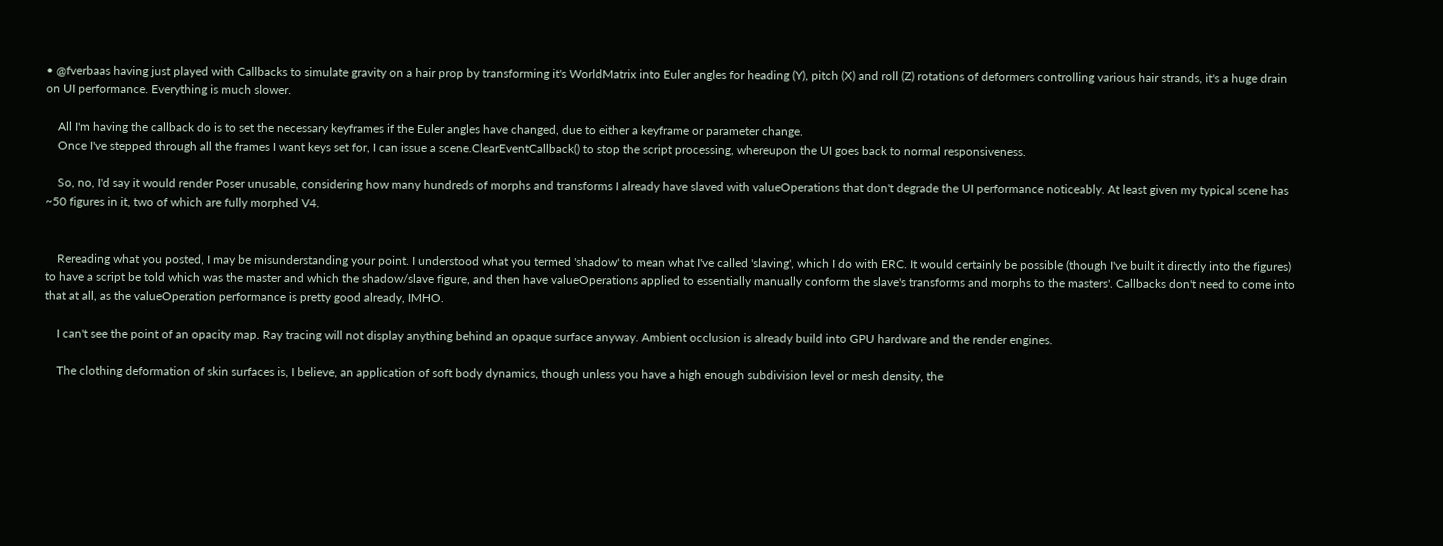• @fverbaas having just played with Callbacks to simulate gravity on a hair prop by transforming it's WorldMatrix into Euler angles for heading (Y), pitch (X) and roll (Z) rotations of deformers controlling various hair strands, it's a huge drain on UI performance. Everything is much slower.

    All I'm having the callback do is to set the necessary keyframes if the Euler angles have changed, due to either a keyframe or parameter change.
    Once I've stepped through all the frames I want keys set for, I can issue a scene.ClearEventCallback() to stop the script processing, whereupon the UI goes back to normal responsiveness.

    So, no, I'd say it would render Poser unusable, considering how many hundreds of morphs and transforms I already have slaved with valueOperations that don't degrade the UI performance noticeably. At least given my typical scene has ~50 figures in it, two of which are fully morphed V4.


    Rereading what you posted, I may be misunderstanding your point. I understood what you termed 'shadow' to mean what I've called 'slaving', which I do with ERC. It would certainly be possible (though I've built it directly into the figures) to have a script be told which was the master and which the shadow/slave figure, and then have valueOperations applied to essentially manually conform the slave's transforms and morphs to the masters'. Callbacks don't need to come into that at all, as the valueOperation performance is pretty good already, IMHO.

    I can't see the point of an opacity map. Ray tracing will not display anything behind an opaque surface anyway. Ambient occlusion is already build into GPU hardware and the render engines.

    The clothing deformation of skin surfaces is, I believe, an application of soft body dynamics, though unless you have a high enough subdivision level or mesh density, the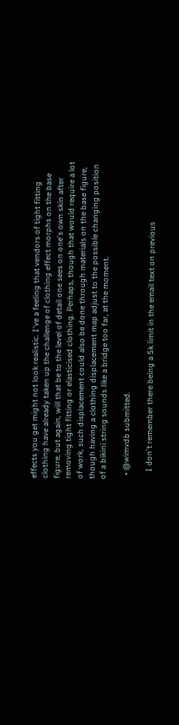effects you get might not look realistic. I've a feeling that vendors of tight fitting clothing have already taken up the challenge of clothing effect morphs on the base figure, but again, will that be to the level of detail one sees on one's own skin after removing tight fitting or elasticised clothing. Perhaps, though that would require a lot of work, such displacement could also be done through materials on the base figure, though having a clothing displacement map adjust to the possible changing position of a bikini string sounds like a bridge too far, at the moment.

  • @wimvdb submitted.

    I don't remember there being a 5k limit in the email text on previous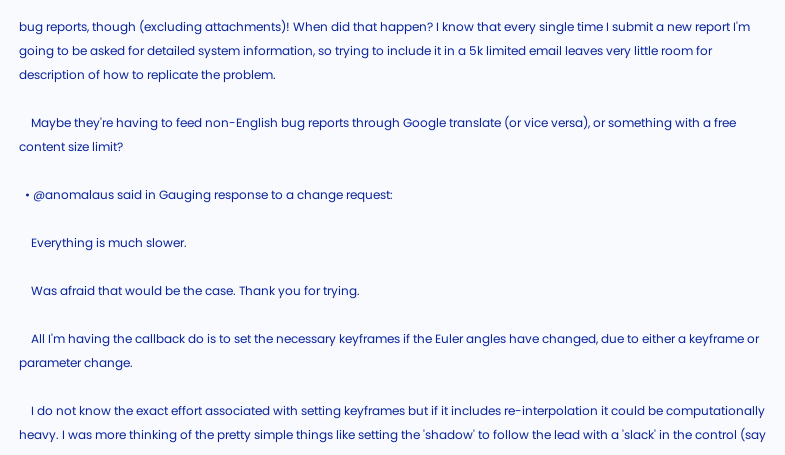bug reports, though (excluding attachments)! When did that happen? I know that every single time I submit a new report I'm going to be asked for detailed system information, so trying to include it in a 5k limited email leaves very little room for description of how to replicate the problem.

    Maybe they're having to feed non-English bug reports through Google translate (or vice versa), or something with a free content size limit?

  • @anomalaus said in Gauging response to a change request:

    Everything is much slower.

    Was afraid that would be the case. Thank you for trying.

    All I'm having the callback do is to set the necessary keyframes if the Euler angles have changed, due to either a keyframe or parameter change.

    I do not know the exact effort associated with setting keyframes but if it includes re-interpolation it could be computationally heavy. I was more thinking of the pretty simple things like setting the 'shadow' to follow the lead with a 'slack' in the control (say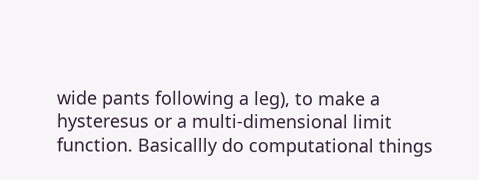wide pants following a leg), to make a hysteresus or a multi-dimensional limit function. Basicallly do computational things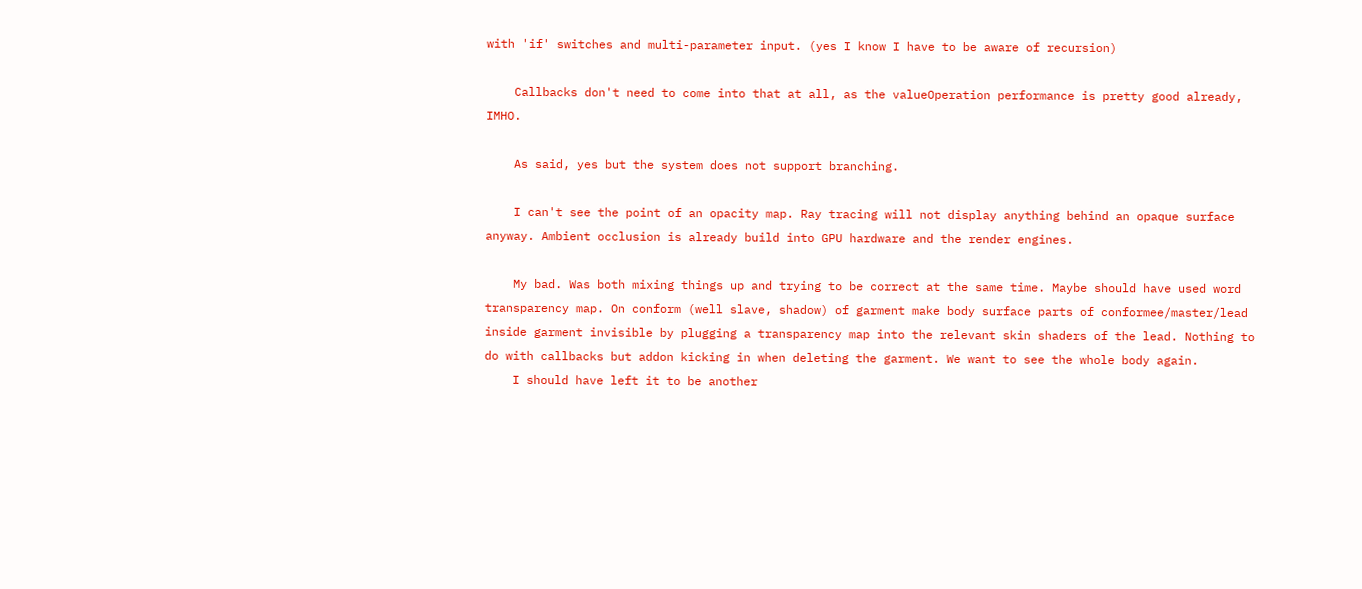with 'if' switches and multi-parameter input. (yes I know I have to be aware of recursion)

    Callbacks don't need to come into that at all, as the valueOperation performance is pretty good already, IMHO.

    As said, yes but the system does not support branching.

    I can't see the point of an opacity map. Ray tracing will not display anything behind an opaque surface anyway. Ambient occlusion is already build into GPU hardware and the render engines.

    My bad. Was both mixing things up and trying to be correct at the same time. Maybe should have used word transparency map. On conform (well slave, shadow) of garment make body surface parts of conformee/master/lead inside garment invisible by plugging a transparency map into the relevant skin shaders of the lead. Nothing to do with callbacks but addon kicking in when deleting the garment. We want to see the whole body again.
    I should have left it to be another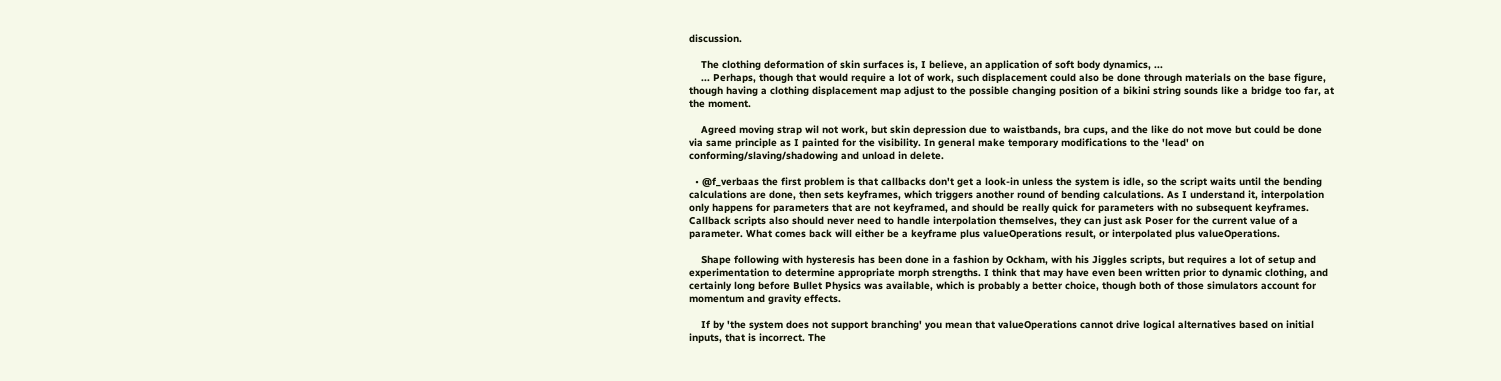discussion.

    The clothing deformation of skin surfaces is, I believe, an application of soft body dynamics, ...
    ... Perhaps, though that would require a lot of work, such displacement could also be done through materials on the base figure, though having a clothing displacement map adjust to the possible changing position of a bikini string sounds like a bridge too far, at the moment.

    Agreed moving strap wil not work, but skin depression due to waistbands, bra cups, and the like do not move but could be done via same principle as I painted for the visibility. In general make temporary modifications to the 'lead' on conforming/slaving/shadowing and unload in delete.

  • @f_verbaas the first problem is that callbacks don't get a look-in unless the system is idle, so the script waits until the bending calculations are done, then sets keyframes, which triggers another round of bending calculations. As I understand it, interpolation only happens for parameters that are not keyframed, and should be really quick for parameters with no subsequent keyframes. Callback scripts also should never need to handle interpolation themselves, they can just ask Poser for the current value of a parameter. What comes back will either be a keyframe plus valueOperations result, or interpolated plus valueOperations.

    Shape following with hysteresis has been done in a fashion by Ockham, with his Jiggles scripts, but requires a lot of setup and experimentation to determine appropriate morph strengths. I think that may have even been written prior to dynamic clothing, and certainly long before Bullet Physics was available, which is probably a better choice, though both of those simulators account for momentum and gravity effects.

    If by 'the system does not support branching' you mean that valueOperations cannot drive logical alternatives based on initial inputs, that is incorrect. The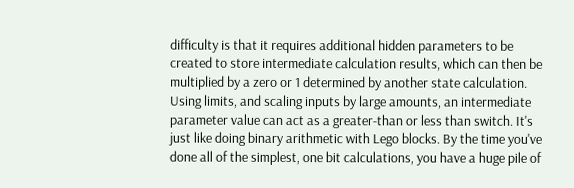difficulty is that it requires additional hidden parameters to be created to store intermediate calculation results, which can then be multiplied by a zero or 1 determined by another state calculation. Using limits, and scaling inputs by large amounts, an intermediate parameter value can act as a greater-than or less than switch. It's just like doing binary arithmetic with Lego blocks. By the time you've done all of the simplest, one bit calculations, you have a huge pile of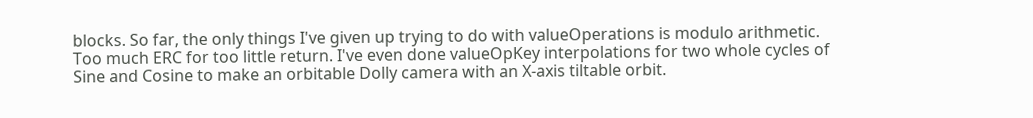blocks. So far, the only things I've given up trying to do with valueOperations is modulo arithmetic. Too much ERC for too little return. I've even done valueOpKey interpolations for two whole cycles of Sine and Cosine to make an orbitable Dolly camera with an X-axis tiltable orbit.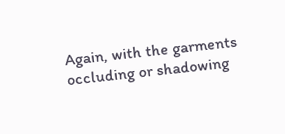Again, with the garments occluding or shadowing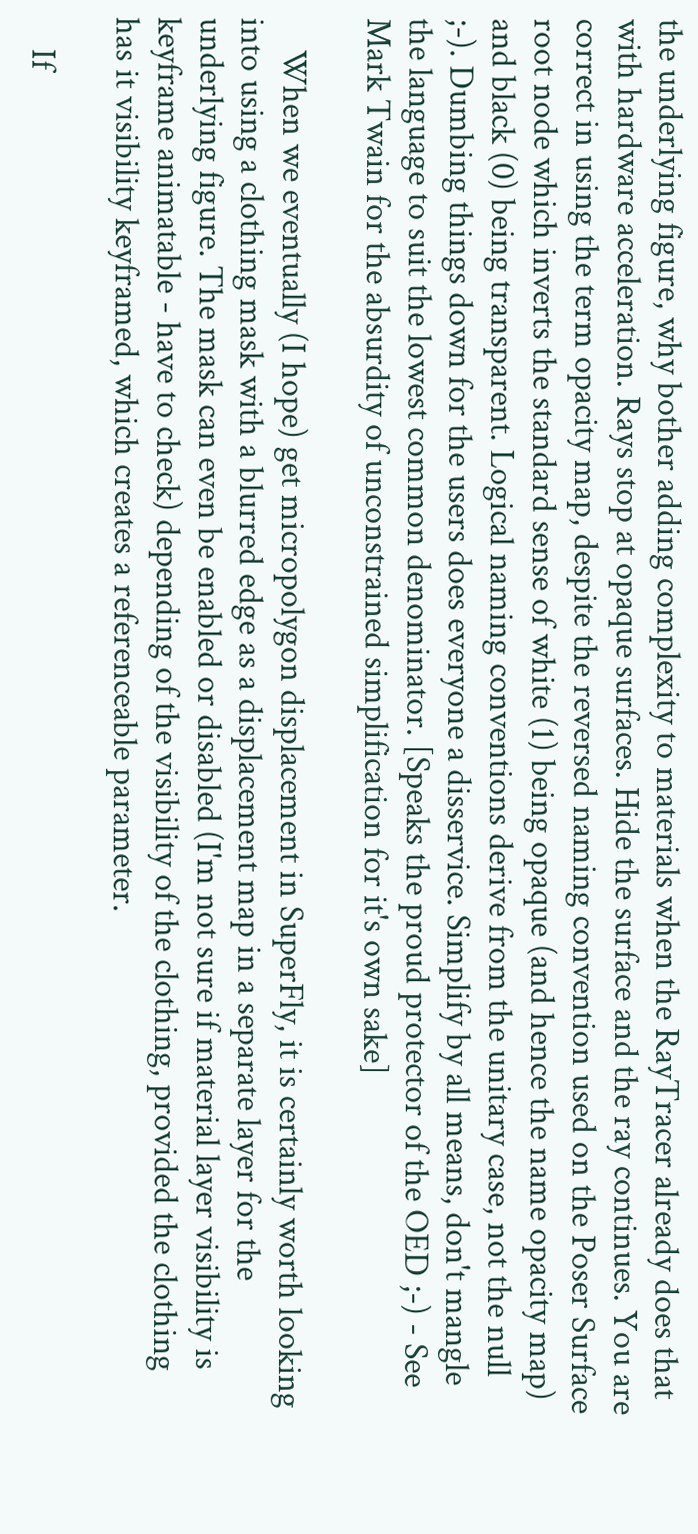the underlying figure, why bother adding complexity to materials when the RayTracer already does that with hardware acceleration. Rays stop at opaque surfaces. Hide the surface and the ray continues. You are correct in using the term opacity map, despite the reversed naming convention used on the Poser Surface root node which inverts the standard sense of white (1) being opaque (and hence the name opacity map) and black (0) being transparent. Logical naming conventions derive from the unitary case, not the null ;-). Dumbing things down for the users does everyone a disservice. Simplify by all means, don't mangle the language to suit the lowest common denominator. [Speaks the proud protector of the OED ;-) - See Mark Twain for the absurdity of unconstrained simplification for it's own sake]

    When we eventually (I hope) get micropolygon displacement in SuperFly, it is certainly worth looking into using a clothing mask with a blurred edge as a displacement map in a separate layer for the underlying figure. The mask can even be enabled or disabled (I'm not sure if material layer visibility is keyframe animatable - have to check) depending of the visibility of the clothing, provided the clothing has it visibility keyframed, which creates a referenceable parameter.

    If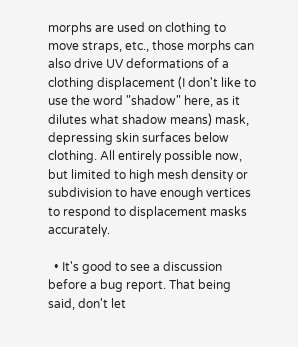morphs are used on clothing to move straps, etc., those morphs can also drive UV deformations of a clothing displacement (I don't like to use the word "shadow" here, as it dilutes what shadow means) mask, depressing skin surfaces below clothing. All entirely possible now, but limited to high mesh density or subdivision to have enough vertices to respond to displacement masks accurately.

  • It's good to see a discussion before a bug report. That being said, don't let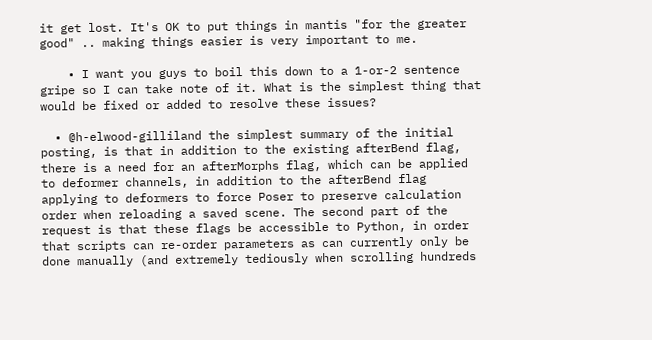it get lost. It's OK to put things in mantis "for the greater good" .. making things easier is very important to me.

    • I want you guys to boil this down to a 1-or-2 sentence gripe so I can take note of it. What is the simplest thing that would be fixed or added to resolve these issues?

  • @h-elwood-gilliland the simplest summary of the initial posting, is that in addition to the existing afterBend flag, there is a need for an afterMorphs flag, which can be applied to deformer channels, in addition to the afterBend flag applying to deformers to force Poser to preserve calculation order when reloading a saved scene. The second part of the request is that these flags be accessible to Python, in order that scripts can re-order parameters as can currently only be done manually (and extremely tediously when scrolling hundreds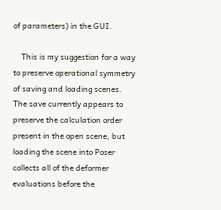of parameters) in the GUI.

    This is my suggestion for a way to preserve operational symmetry of saving and loading scenes. The save currently appears to preserve the calculation order present in the open scene, but loading the scene into Poser collects all of the deformer evaluations before the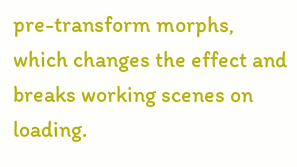pre-transform morphs, which changes the effect and breaks working scenes on loading.